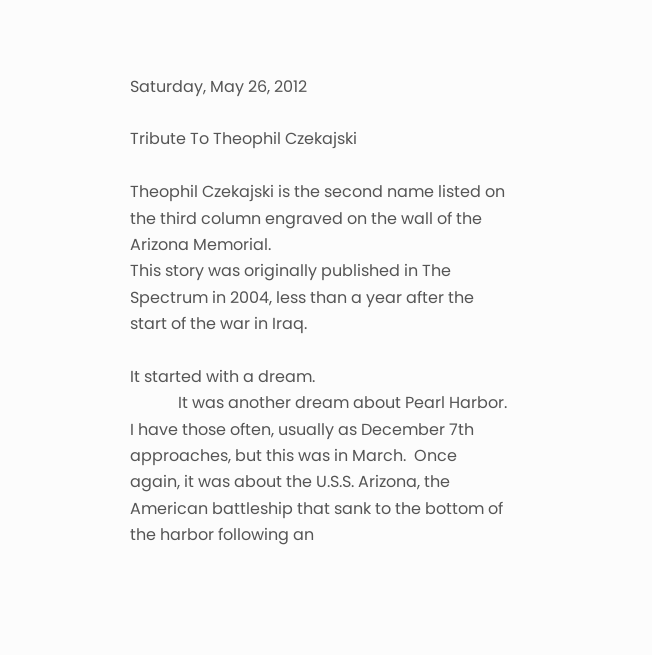Saturday, May 26, 2012

Tribute To Theophil Czekajski

Theophil Czekajski is the second name listed on
the third column engraved on the wall of the
Arizona Memorial.
This story was originally published in The Spectrum in 2004, less than a year after the start of the war in Iraq.

It started with a dream.
            It was another dream about Pearl Harbor.  I have those often, usually as December 7th approaches, but this was in March.  Once again, it was about the U.S.S. Arizona, the American battleship that sank to the bottom of the harbor following an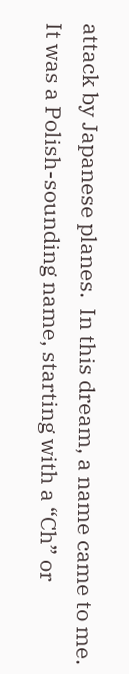attack by Japanese planes.  In this dream, a name came to me.  It was a Polish-sounding name, starting with a “Ch” or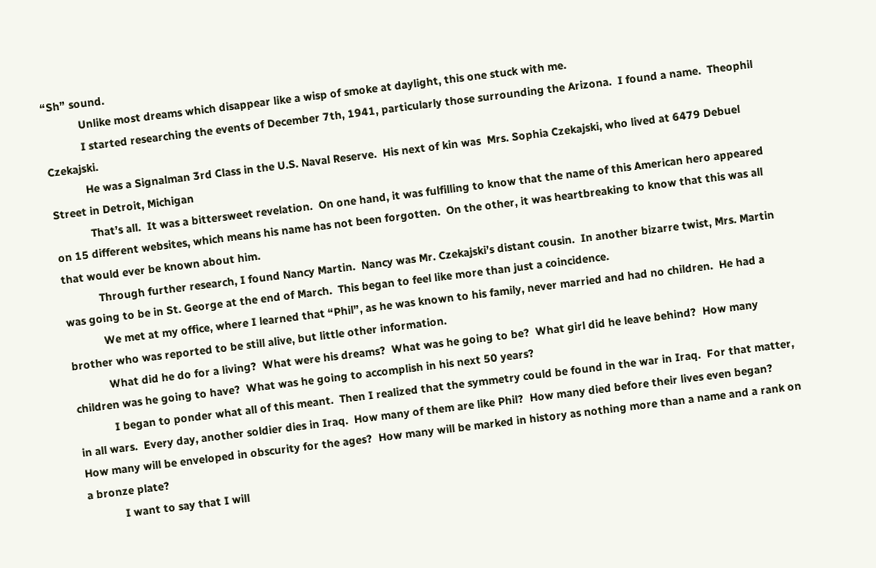“Sh” sound.
            Unlike most dreams which disappear like a wisp of smoke at daylight, this one stuck with me.
            I started researching the events of December 7th, 1941, particularly those surrounding the Arizona.  I found a name.  Theophil Czekajski.
            He was a Signalman 3rd Class in the U.S. Naval Reserve.  His next of kin was  Mrs. Sophia Czekajski, who lived at 6479 Debuel Street in Detroit, Michigan
            That’s all.  It was a bittersweet revelation.  On one hand, it was fulfilling to know that the name of this American hero appeared on 15 different websites, which means his name has not been forgotten.  On the other, it was heartbreaking to know that this was all that would ever be known about him.
            Through further research, I found Nancy Martin.  Nancy was Mr. Czekajski’s distant cousin.  In another bizarre twist, Mrs. Martin was going to be in St. George at the end of March.  This began to feel like more than just a coincidence.
            We met at my office, where I learned that “Phil”, as he was known to his family, never married and had no children.  He had a brother who was reported to be still alive, but little other information.
            What did he do for a living?  What were his dreams?  What was he going to be?  What girl did he leave behind?  How many children was he going to have?  What was he going to accomplish in his next 50 years?
            I began to ponder what all of this meant.  Then I realized that the symmetry could be found in the war in Iraq.  For that matter, in all wars.  Every day, another soldier dies in Iraq.  How many of them are like Phil?  How many died before their lives even began?  How many will be enveloped in obscurity for the ages?  How many will be marked in history as nothing more than a name and a rank on a bronze plate?
            I want to say that I will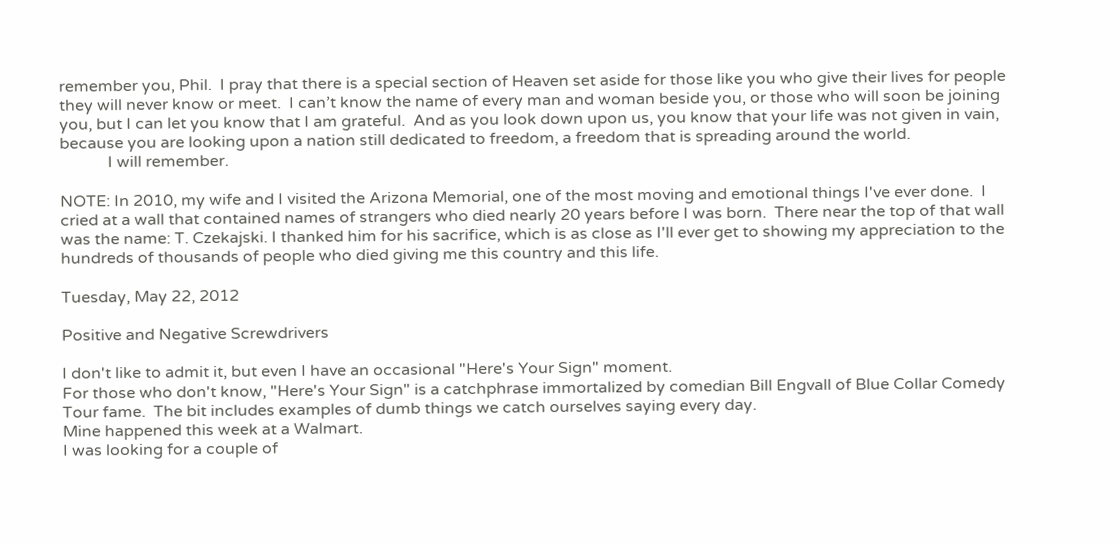remember you, Phil.  I pray that there is a special section of Heaven set aside for those like you who give their lives for people they will never know or meet.  I can’t know the name of every man and woman beside you, or those who will soon be joining you, but I can let you know that I am grateful.  And as you look down upon us, you know that your life was not given in vain, because you are looking upon a nation still dedicated to freedom, a freedom that is spreading around the world.
            I will remember.

NOTE: In 2010, my wife and I visited the Arizona Memorial, one of the most moving and emotional things I've ever done.  I cried at a wall that contained names of strangers who died nearly 20 years before I was born.  There near the top of that wall was the name: T. Czekajski. I thanked him for his sacrifice, which is as close as I'll ever get to showing my appreciation to the hundreds of thousands of people who died giving me this country and this life.

Tuesday, May 22, 2012

Positive and Negative Screwdrivers

I don't like to admit it, but even I have an occasional "Here's Your Sign" moment.
For those who don't know, "Here's Your Sign" is a catchphrase immortalized by comedian Bill Engvall of Blue Collar Comedy Tour fame.  The bit includes examples of dumb things we catch ourselves saying every day.
Mine happened this week at a Walmart.
I was looking for a couple of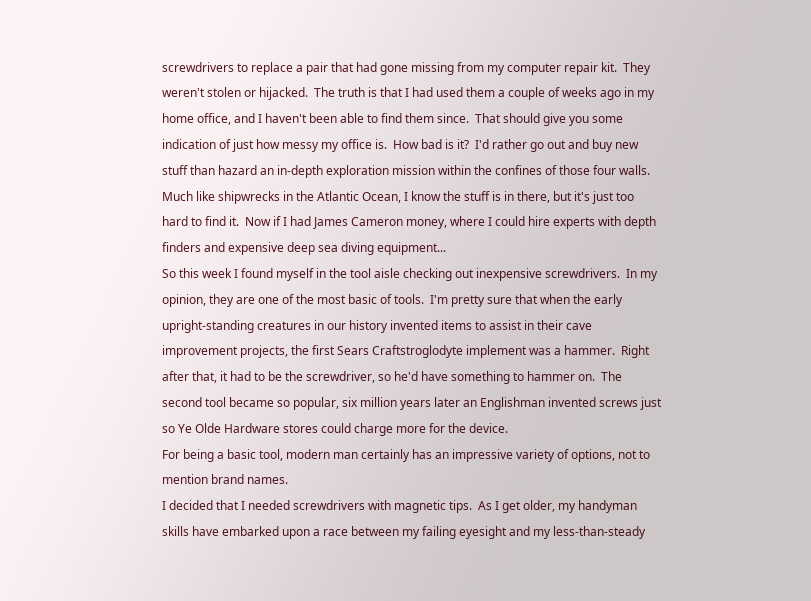screwdrivers to replace a pair that had gone missing from my computer repair kit.  They weren't stolen or hijacked.  The truth is that I had used them a couple of weeks ago in my home office, and I haven't been able to find them since.  That should give you some indication of just how messy my office is.  How bad is it?  I'd rather go out and buy new stuff than hazard an in-depth exploration mission within the confines of those four walls.  Much like shipwrecks in the Atlantic Ocean, I know the stuff is in there, but it's just too hard to find it.  Now if I had James Cameron money, where I could hire experts with depth finders and expensive deep sea diving equipment...
So this week I found myself in the tool aisle checking out inexpensive screwdrivers.  In my opinion, they are one of the most basic of tools.  I'm pretty sure that when the early upright-standing creatures in our history invented items to assist in their cave improvement projects, the first Sears Craftstroglodyte implement was a hammer.  Right after that, it had to be the screwdriver, so he'd have something to hammer on.  The second tool became so popular, six million years later an Englishman invented screws just so Ye Olde Hardware stores could charge more for the device.
For being a basic tool, modern man certainly has an impressive variety of options, not to mention brand names.
I decided that I needed screwdrivers with magnetic tips.  As I get older, my handyman skills have embarked upon a race between my failing eyesight and my less-than-steady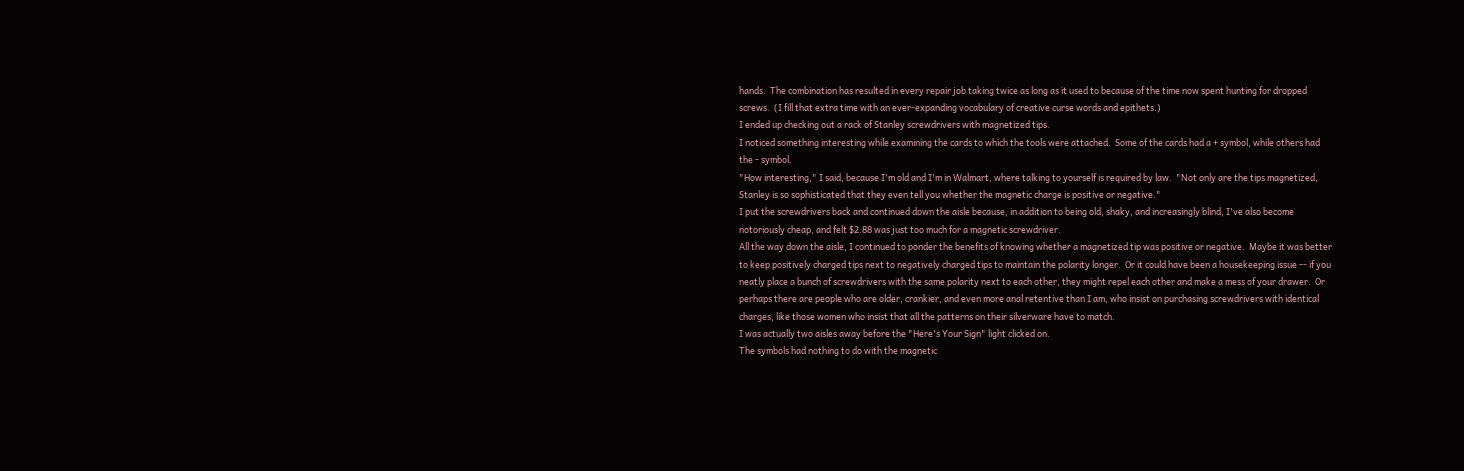hands.  The combination has resulted in every repair job taking twice as long as it used to because of the time now spent hunting for dropped screws.  (I fill that extra time with an ever-expanding vocabulary of creative curse words and epithets.)
I ended up checking out a rack of Stanley screwdrivers with magnetized tips.
I noticed something interesting while examining the cards to which the tools were attached.  Some of the cards had a + symbol, while others had the - symbol.
"How interesting," I said, because I'm old and I'm in Walmart, where talking to yourself is required by law.  "Not only are the tips magnetized, Stanley is so sophisticated that they even tell you whether the magnetic charge is positive or negative."
I put the screwdrivers back and continued down the aisle because, in addition to being old, shaky, and increasingly blind, I've also become notoriously cheap, and felt $2.88 was just too much for a magnetic screwdriver.
All the way down the aisle, I continued to ponder the benefits of knowing whether a magnetized tip was positive or negative.  Maybe it was better to keep positively charged tips next to negatively charged tips to maintain the polarity longer.  Or it could have been a housekeeping issue -- if you neatly place a bunch of screwdrivers with the same polarity next to each other, they might repel each other and make a mess of your drawer.  Or perhaps there are people who are older, crankier, and even more anal retentive than I am, who insist on purchasing screwdrivers with identical charges, like those women who insist that all the patterns on their silverware have to match.
I was actually two aisles away before the "Here's Your Sign" light clicked on.
The symbols had nothing to do with the magnetic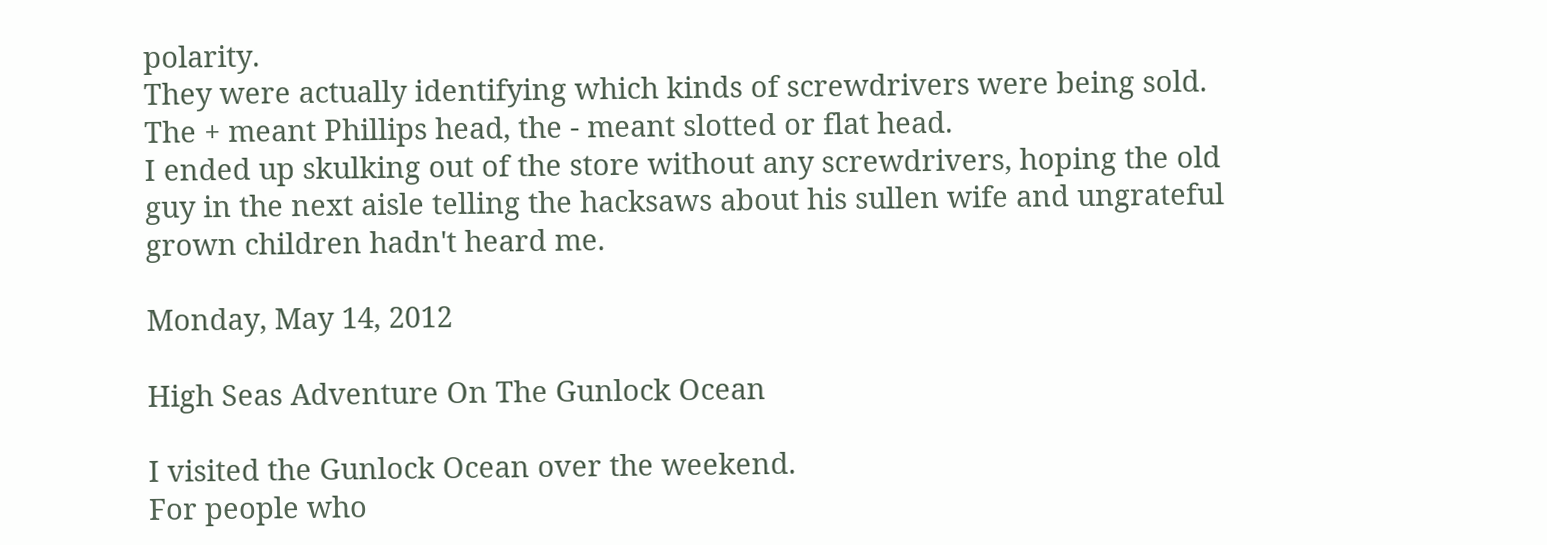polarity.
They were actually identifying which kinds of screwdrivers were being sold.
The + meant Phillips head, the - meant slotted or flat head.
I ended up skulking out of the store without any screwdrivers, hoping the old guy in the next aisle telling the hacksaws about his sullen wife and ungrateful grown children hadn't heard me.

Monday, May 14, 2012

High Seas Adventure On The Gunlock Ocean

I visited the Gunlock Ocean over the weekend.
For people who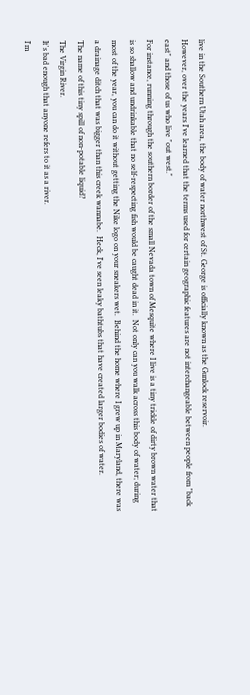live in the Southern Utah area, the body of water northwest of St. George is officially known as the Gunlock reservoir.
However, over the years I've learned that the terms used for certain geographic features are not interchangeable between people from "back east" and those of us who live "out west."
For instance, running through the southern border of the small Nevada town of Mesquite where I live is a tiny trickle of dirty brown water that is so shallow and undrinkable that no self-respecting fish would be caught dead in it.  Not only can you walk across this body of water; during most of the year, you can do it without getting the Nike logo on your sneakers wet.  Behind the home where I grew up in Maryland, there was a drainage ditch that was bigger than this creek wannabe.  Heck, I've seen leaky bathtubs that have created larger bodies of water.
The name of this tiny spill of non-potable liquid?
The Virgin River.
It's bad enough that anyone refers to it as a river.
I'm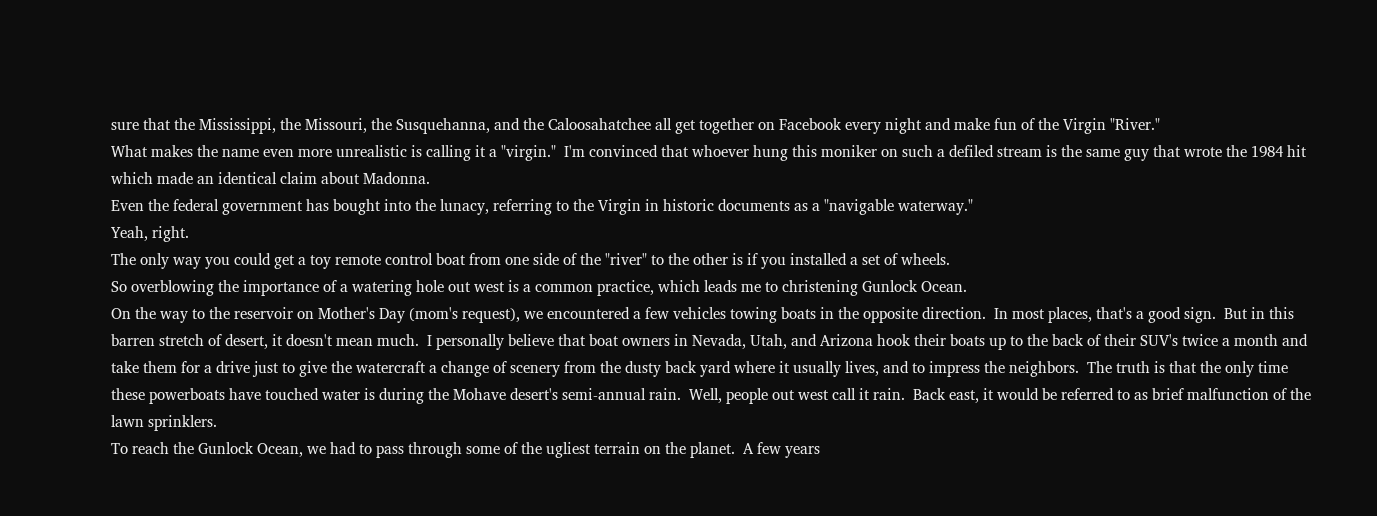sure that the Mississippi, the Missouri, the Susquehanna, and the Caloosahatchee all get together on Facebook every night and make fun of the Virgin "River."
What makes the name even more unrealistic is calling it a "virgin."  I'm convinced that whoever hung this moniker on such a defiled stream is the same guy that wrote the 1984 hit which made an identical claim about Madonna.
Even the federal government has bought into the lunacy, referring to the Virgin in historic documents as a "navigable waterway."
Yeah, right.
The only way you could get a toy remote control boat from one side of the "river" to the other is if you installed a set of wheels.
So overblowing the importance of a watering hole out west is a common practice, which leads me to christening Gunlock Ocean.
On the way to the reservoir on Mother's Day (mom's request), we encountered a few vehicles towing boats in the opposite direction.  In most places, that's a good sign.  But in this barren stretch of desert, it doesn't mean much.  I personally believe that boat owners in Nevada, Utah, and Arizona hook their boats up to the back of their SUV's twice a month and take them for a drive just to give the watercraft a change of scenery from the dusty back yard where it usually lives, and to impress the neighbors.  The truth is that the only time these powerboats have touched water is during the Mohave desert's semi-annual rain.  Well, people out west call it rain.  Back east, it would be referred to as brief malfunction of the lawn sprinklers.
To reach the Gunlock Ocean, we had to pass through some of the ugliest terrain on the planet.  A few years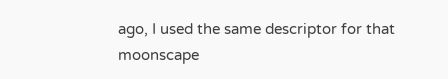ago, I used the same descriptor for that moonscape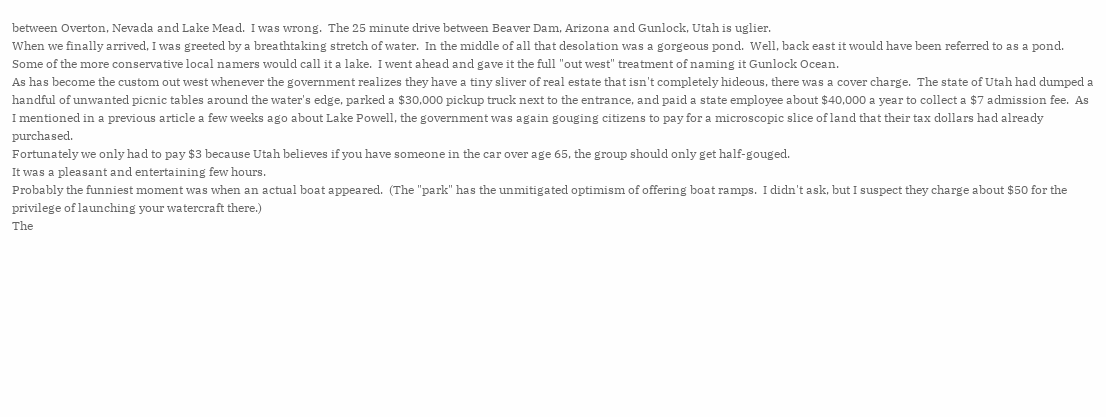between Overton, Nevada and Lake Mead.  I was wrong.  The 25 minute drive between Beaver Dam, Arizona and Gunlock, Utah is uglier.
When we finally arrived, I was greeted by a breathtaking stretch of water.  In the middle of all that desolation was a gorgeous pond.  Well, back east it would have been referred to as a pond.  Some of the more conservative local namers would call it a lake.  I went ahead and gave it the full "out west" treatment of naming it Gunlock Ocean.
As has become the custom out west whenever the government realizes they have a tiny sliver of real estate that isn't completely hideous, there was a cover charge.  The state of Utah had dumped a handful of unwanted picnic tables around the water's edge, parked a $30,000 pickup truck next to the entrance, and paid a state employee about $40,000 a year to collect a $7 admission fee.  As I mentioned in a previous article a few weeks ago about Lake Powell, the government was again gouging citizens to pay for a microscopic slice of land that their tax dollars had already purchased.
Fortunately we only had to pay $3 because Utah believes if you have someone in the car over age 65, the group should only get half-gouged.
It was a pleasant and entertaining few hours.
Probably the funniest moment was when an actual boat appeared.  (The "park" has the unmitigated optimism of offering boat ramps.  I didn't ask, but I suspect they charge about $50 for the privilege of launching your watercraft there.)
The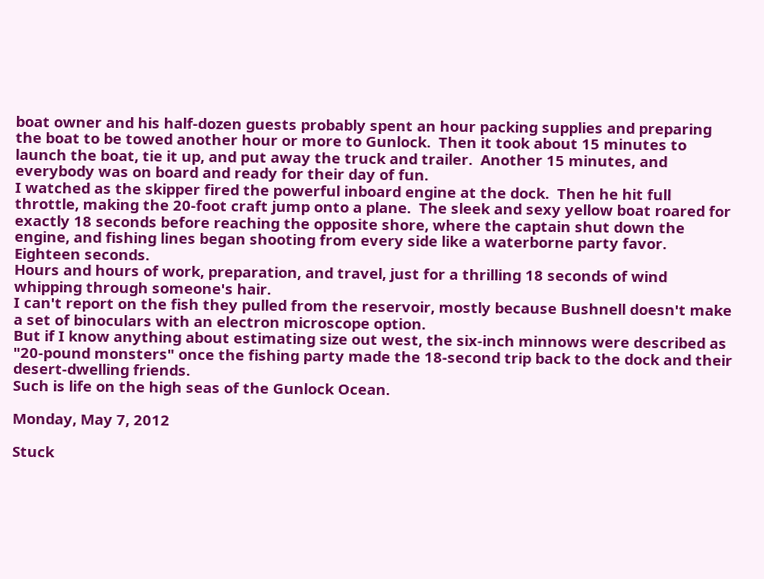boat owner and his half-dozen guests probably spent an hour packing supplies and preparing the boat to be towed another hour or more to Gunlock.  Then it took about 15 minutes to launch the boat, tie it up, and put away the truck and trailer.  Another 15 minutes, and everybody was on board and ready for their day of fun.
I watched as the skipper fired the powerful inboard engine at the dock.  Then he hit full throttle, making the 20-foot craft jump onto a plane.  The sleek and sexy yellow boat roared for exactly 18 seconds before reaching the opposite shore, where the captain shut down the engine, and fishing lines began shooting from every side like a waterborne party favor.
Eighteen seconds.
Hours and hours of work, preparation, and travel, just for a thrilling 18 seconds of wind whipping through someone's hair.
I can't report on the fish they pulled from the reservoir, mostly because Bushnell doesn't make a set of binoculars with an electron microscope option.
But if I know anything about estimating size out west, the six-inch minnows were described as "20-pound monsters" once the fishing party made the 18-second trip back to the dock and their desert-dwelling friends.
Such is life on the high seas of the Gunlock Ocean.

Monday, May 7, 2012

Stuck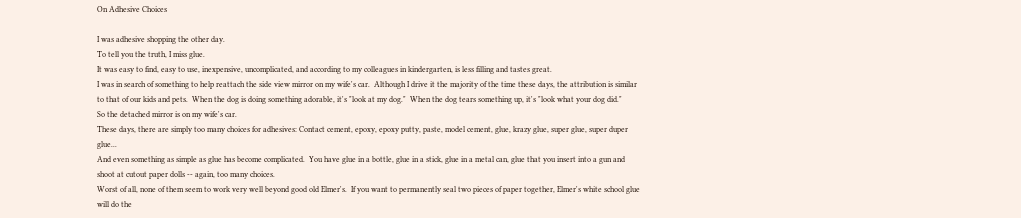On Adhesive Choices

I was adhesive shopping the other day.
To tell you the truth, I miss glue.
It was easy to find, easy to use, inexpensive, uncomplicated, and according to my colleagues in kindergarten, is less filling and tastes great.
I was in search of something to help reattach the side view mirror on my wife's car.  Although I drive it the majority of the time these days, the attribution is similar to that of our kids and pets.  When the dog is doing something adorable, it's "look at my dog."  When the dog tears something up, it's "look what your dog did."
So the detached mirror is on my wife's car.
These days, there are simply too many choices for adhesives: Contact cement, epoxy, epoxy putty, paste, model cement, glue, krazy glue, super glue, super duper glue...
And even something as simple as glue has become complicated.  You have glue in a bottle, glue in a stick, glue in a metal can, glue that you insert into a gun and shoot at cutout paper dolls -- again, too many choices.
Worst of all, none of them seem to work very well beyond good old Elmer's.  If you want to permanently seal two pieces of paper together, Elmer's white school glue will do the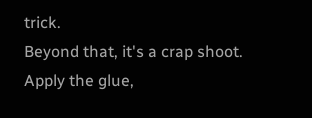trick.
Beyond that, it's a crap shoot.  Apply the glue,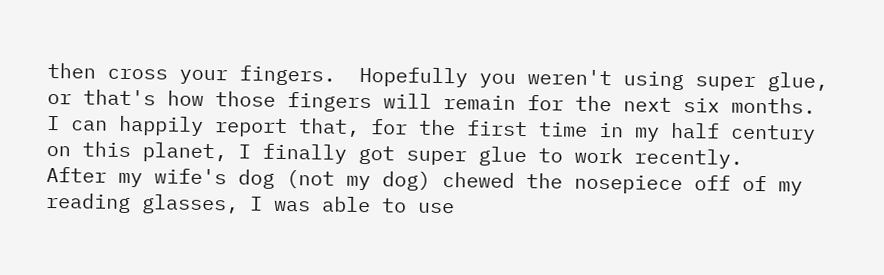then cross your fingers.  Hopefully you weren't using super glue, or that's how those fingers will remain for the next six months.
I can happily report that, for the first time in my half century on this planet, I finally got super glue to work recently.
After my wife's dog (not my dog) chewed the nosepiece off of my reading glasses, I was able to use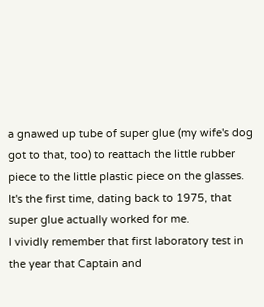a gnawed up tube of super glue (my wife's dog got to that, too) to reattach the little rubber piece to the little plastic piece on the glasses.
It's the first time, dating back to 1975, that super glue actually worked for me.
I vividly remember that first laboratory test in the year that Captain and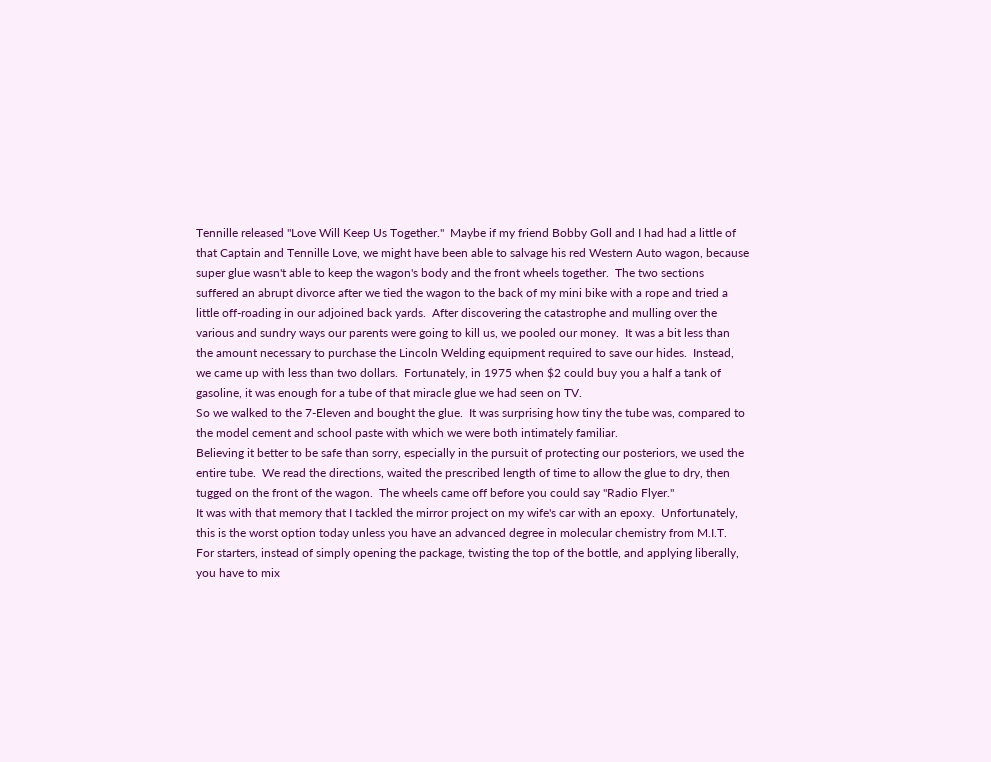Tennille released "Love Will Keep Us Together."  Maybe if my friend Bobby Goll and I had had a little of that Captain and Tennille Love, we might have been able to salvage his red Western Auto wagon, because super glue wasn't able to keep the wagon's body and the front wheels together.  The two sections suffered an abrupt divorce after we tied the wagon to the back of my mini bike with a rope and tried a little off-roading in our adjoined back yards.  After discovering the catastrophe and mulling over the various and sundry ways our parents were going to kill us, we pooled our money.  It was a bit less than the amount necessary to purchase the Lincoln Welding equipment required to save our hides.  Instead, we came up with less than two dollars.  Fortunately, in 1975 when $2 could buy you a half a tank of gasoline, it was enough for a tube of that miracle glue we had seen on TV.
So we walked to the 7-Eleven and bought the glue.  It was surprising how tiny the tube was, compared to the model cement and school paste with which we were both intimately familiar.
Believing it better to be safe than sorry, especially in the pursuit of protecting our posteriors, we used the entire tube.  We read the directions, waited the prescribed length of time to allow the glue to dry, then tugged on the front of the wagon.  The wheels came off before you could say "Radio Flyer."
It was with that memory that I tackled the mirror project on my wife's car with an epoxy.  Unfortunately, this is the worst option today unless you have an advanced degree in molecular chemistry from M.I.T.
For starters, instead of simply opening the package, twisting the top of the bottle, and applying liberally, you have to mix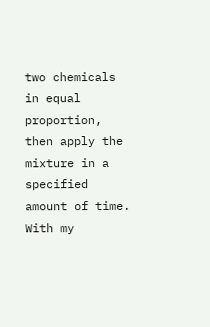two chemicals in equal proportion, then apply the mixture in a specified amount of time.  With my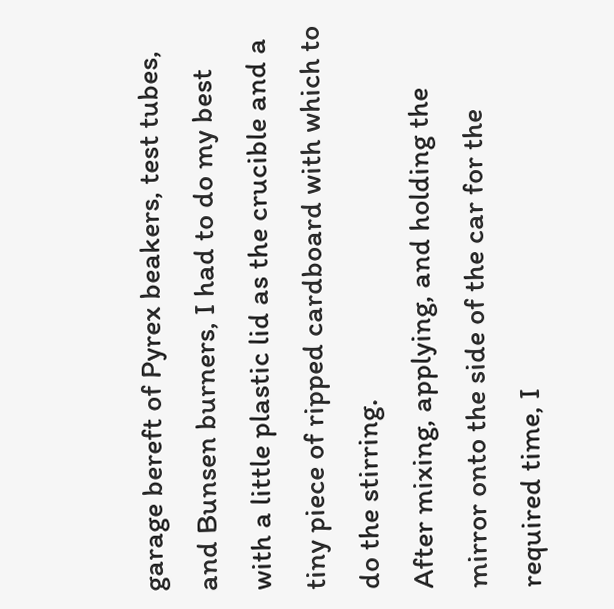garage bereft of Pyrex beakers, test tubes, and Bunsen burners, I had to do my best with a little plastic lid as the crucible and a tiny piece of ripped cardboard with which to do the stirring.
After mixing, applying, and holding the mirror onto the side of the car for the required time, I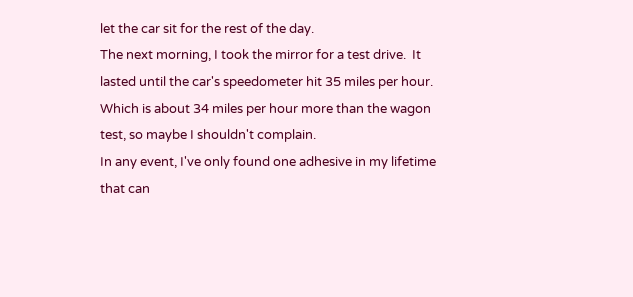let the car sit for the rest of the day.
The next morning, I took the mirror for a test drive.  It lasted until the car's speedometer hit 35 miles per hour.  Which is about 34 miles per hour more than the wagon test, so maybe I shouldn't complain.
In any event, I've only found one adhesive in my lifetime that can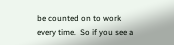be counted on to work every time.  So if you see a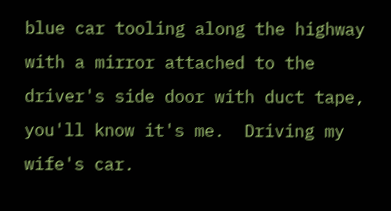blue car tooling along the highway with a mirror attached to the driver's side door with duct tape, you'll know it's me.  Driving my wife's car.